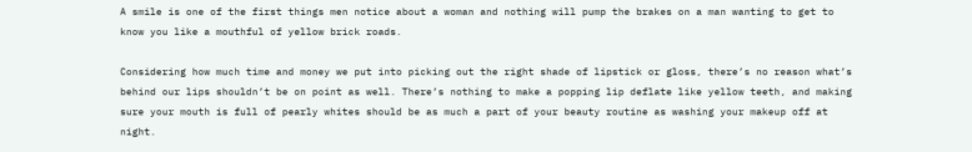A smile is one of the first things men notice about a woman and nothing will pump the brakes on a man wanting to get to know you like a mouthful of yellow brick roads.

Considering how much time and money we put into picking out the right shade of lipstick or gloss, there’s no reason what’s behind our lips shouldn’t be on point as well. There’s nothing to make a popping lip deflate like yellow teeth, and making sure your mouth is full of pearly whites should be as much a part of your beauty routine as washing your makeup off at night.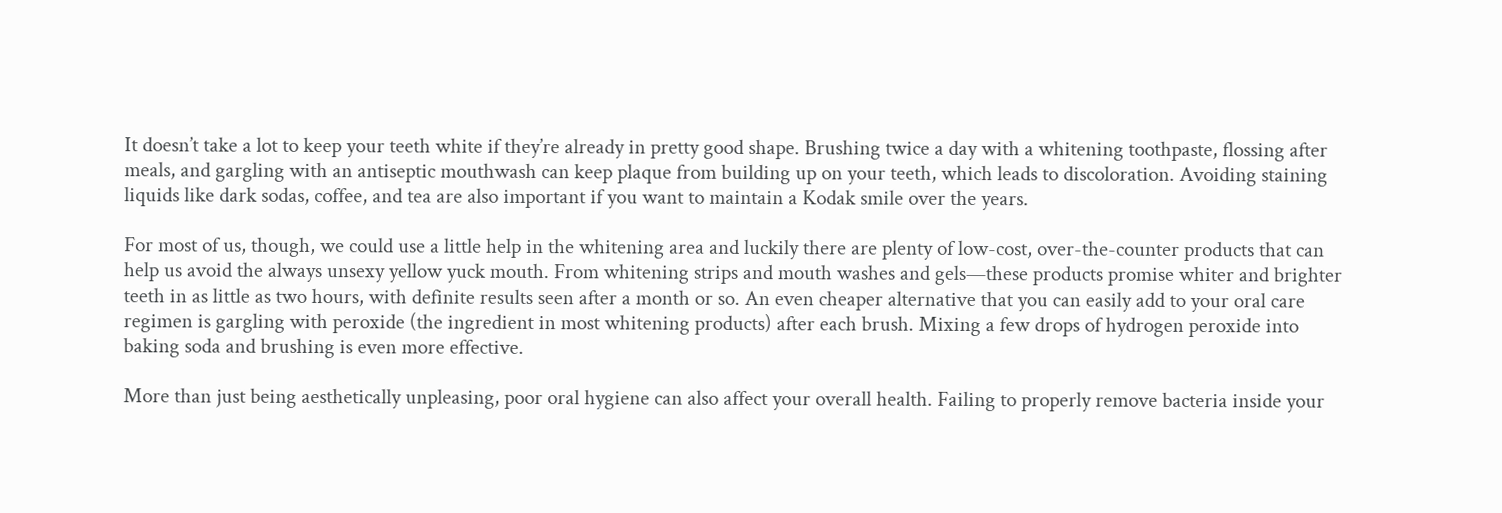It doesn’t take a lot to keep your teeth white if they’re already in pretty good shape. Brushing twice a day with a whitening toothpaste, flossing after meals, and gargling with an antiseptic mouthwash can keep plaque from building up on your teeth, which leads to discoloration. Avoiding staining liquids like dark sodas, coffee, and tea are also important if you want to maintain a Kodak smile over the years.

For most of us, though, we could use a little help in the whitening area and luckily there are plenty of low-cost, over-the-counter products that can help us avoid the always unsexy yellow yuck mouth. From whitening strips and mouth washes and gels—these products promise whiter and brighter teeth in as little as two hours, with definite results seen after a month or so. An even cheaper alternative that you can easily add to your oral care regimen is gargling with peroxide (the ingredient in most whitening products) after each brush. Mixing a few drops of hydrogen peroxide into baking soda and brushing is even more effective.

More than just being aesthetically unpleasing, poor oral hygiene can also affect your overall health. Failing to properly remove bacteria inside your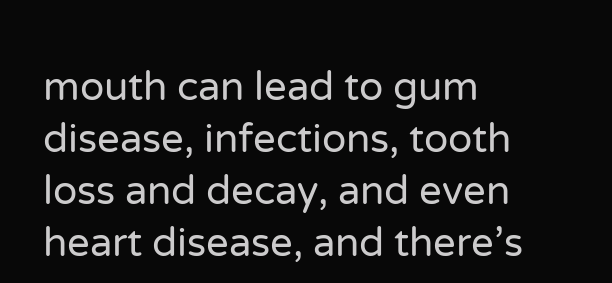mouth can lead to gum disease, infections, tooth loss and decay, and even heart disease, and there’s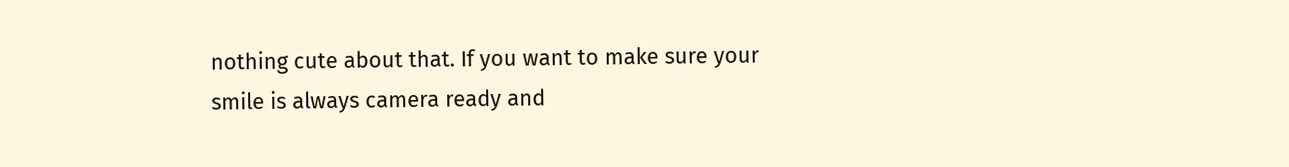nothing cute about that. If you want to make sure your smile is always camera ready and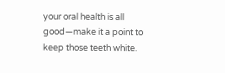your oral health is all good—make it a point to keep those teeth white.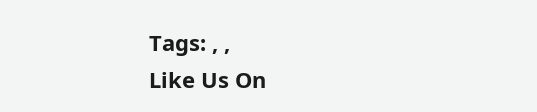Tags: , ,
Like Us On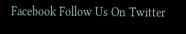Facebook Follow Us On Twitter